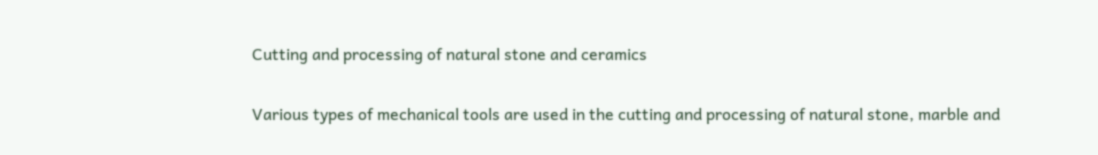Cutting and processing of natural stone and ceramics

Various types of mechanical tools are used in the cutting and processing of natural stone, marble and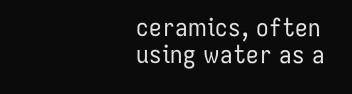ceramics, often using water as a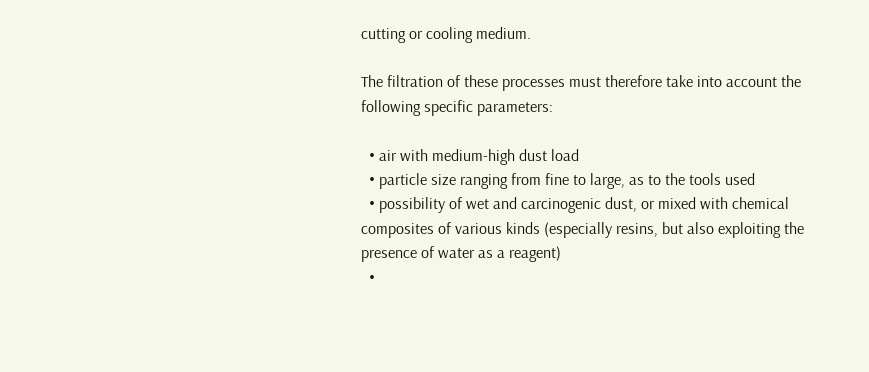cutting or cooling medium.

The filtration of these processes must therefore take into account the following specific parameters:

  • air with medium-high dust load
  • particle size ranging from fine to large, as to the tools used
  • possibility of wet and carcinogenic dust, or mixed with chemical composites of various kinds (especially resins, but also exploiting the presence of water as a reagent)
  •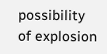possibility of explosion